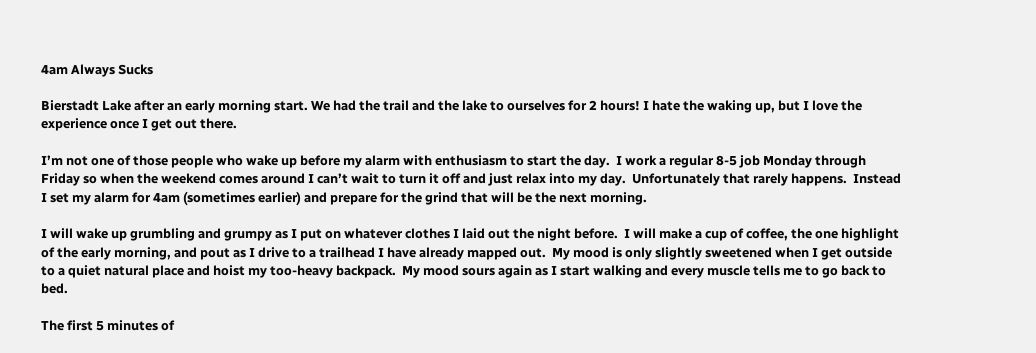4am Always Sucks

Bierstadt Lake after an early morning start. We had the trail and the lake to ourselves for 2 hours! I hate the waking up, but I love the experience once I get out there.

I’m not one of those people who wake up before my alarm with enthusiasm to start the day.  I work a regular 8-5 job Monday through Friday so when the weekend comes around I can’t wait to turn it off and just relax into my day.  Unfortunately that rarely happens.  Instead I set my alarm for 4am (sometimes earlier) and prepare for the grind that will be the next morning.

I will wake up grumbling and grumpy as I put on whatever clothes I laid out the night before.  I will make a cup of coffee, the one highlight of the early morning, and pout as I drive to a trailhead I have already mapped out.  My mood is only slightly sweetened when I get outside to a quiet natural place and hoist my too-heavy backpack.  My mood sours again as I start walking and every muscle tells me to go back to bed.

The first 5 minutes of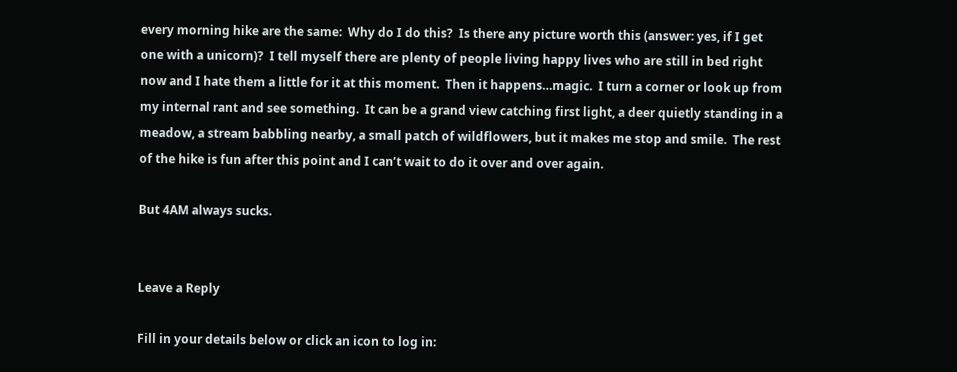every morning hike are the same:  Why do I do this?  Is there any picture worth this (answer: yes, if I get one with a unicorn)?  I tell myself there are plenty of people living happy lives who are still in bed right now and I hate them a little for it at this moment.  Then it happens…magic.  I turn a corner or look up from my internal rant and see something.  It can be a grand view catching first light, a deer quietly standing in a meadow, a stream babbling nearby, a small patch of wildflowers, but it makes me stop and smile.  The rest of the hike is fun after this point and I can’t wait to do it over and over again.

But 4AM always sucks.


Leave a Reply

Fill in your details below or click an icon to log in: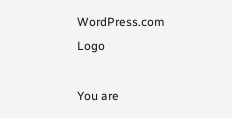WordPress.com Logo

You are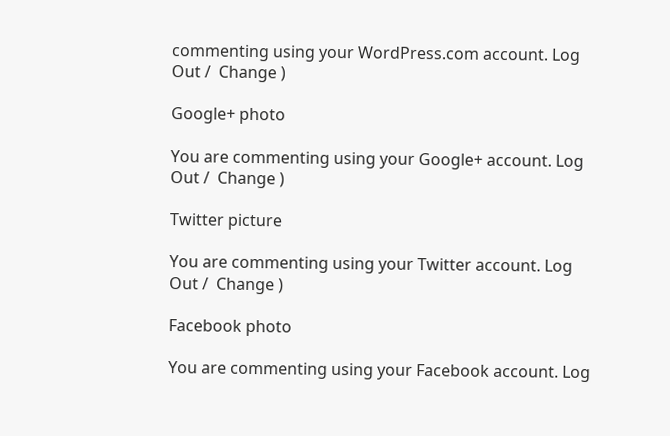commenting using your WordPress.com account. Log Out /  Change )

Google+ photo

You are commenting using your Google+ account. Log Out /  Change )

Twitter picture

You are commenting using your Twitter account. Log Out /  Change )

Facebook photo

You are commenting using your Facebook account. Log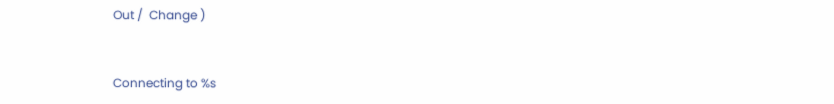Out /  Change )


Connecting to %s